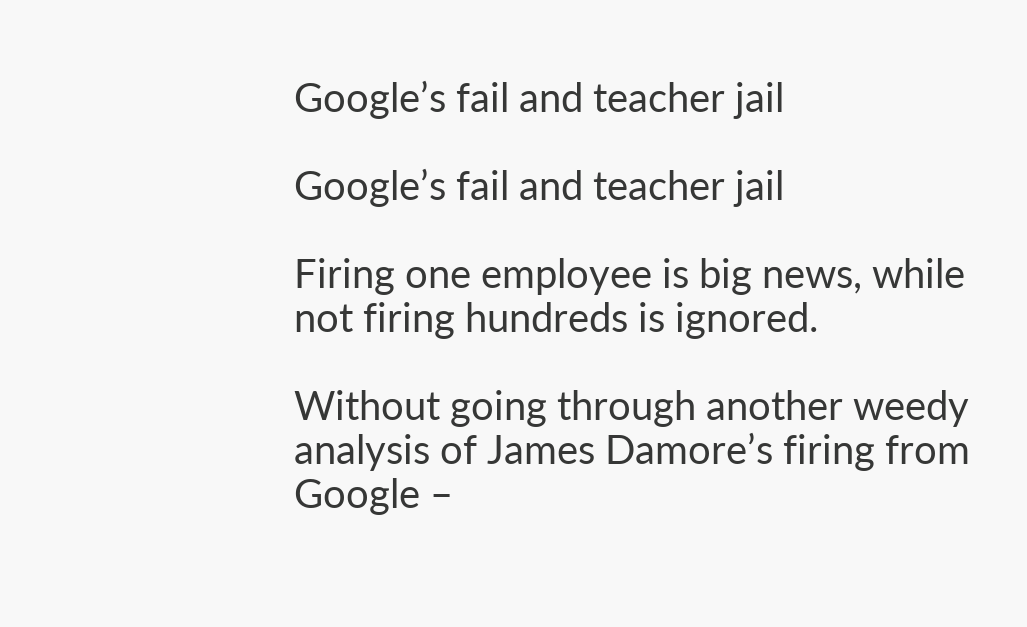Google’s fail and teacher jail

Google’s fail and teacher jail

Firing one employee is big news, while not firing hundreds is ignored.

Without going through another weedy analysis of James Damore’s firing from Google –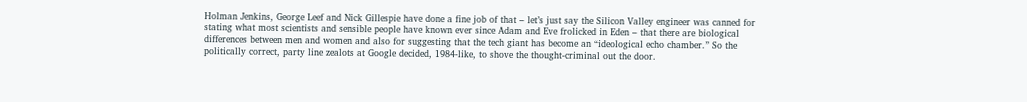Holman Jenkins, George Leef and Nick Gillespie have done a fine job of that – let’s just say the Silicon Valley engineer was canned for stating what most scientists and sensible people have known ever since Adam and Eve frolicked in Eden – that there are biological differences between men and women and also for suggesting that the tech giant has become an “ideological echo chamber.” So the politically correct, party line zealots at Google decided, 1984-like, to shove the thought-criminal out the door.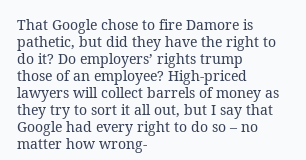That Google chose to fire Damore is pathetic, but did they have the right to do it? Do employers’ rights trump those of an employee? High-priced lawyers will collect barrels of money as they try to sort it all out, but I say that Google had every right to do so – no matter how wrong-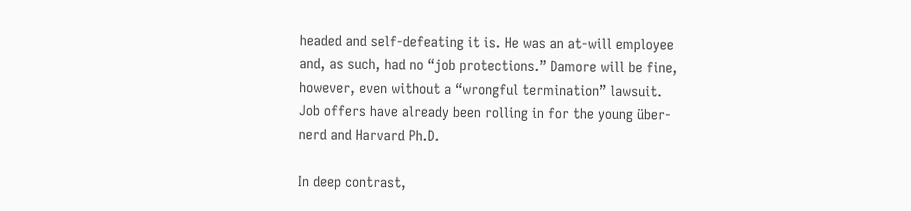headed and self-defeating it is. He was an at-will employee and, as such, had no “job protections.” Damore will be fine, however, even without a “wrongful termination” lawsuit. Job offers have already been rolling in for the young über-nerd and Harvard Ph.D.

In deep contrast,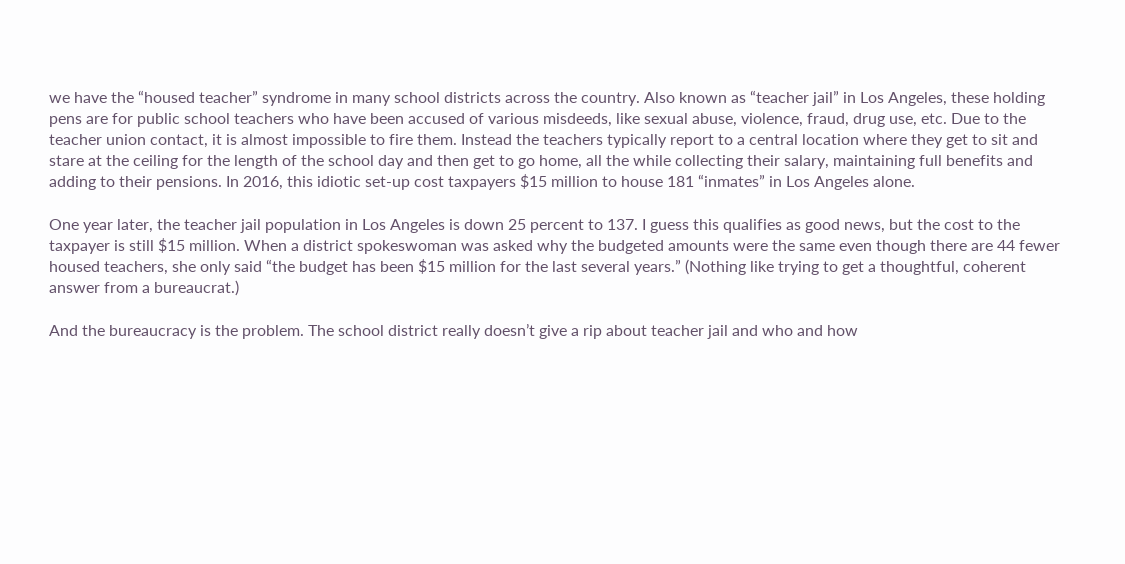we have the “housed teacher” syndrome in many school districts across the country. Also known as “teacher jail” in Los Angeles, these holding pens are for public school teachers who have been accused of various misdeeds, like sexual abuse, violence, fraud, drug use, etc. Due to the teacher union contact, it is almost impossible to fire them. Instead the teachers typically report to a central location where they get to sit and stare at the ceiling for the length of the school day and then get to go home, all the while collecting their salary, maintaining full benefits and adding to their pensions. In 2016, this idiotic set-up cost taxpayers $15 million to house 181 “inmates” in Los Angeles alone.

One year later, the teacher jail population in Los Angeles is down 25 percent to 137. I guess this qualifies as good news, but the cost to the taxpayer is still $15 million. When a district spokeswoman was asked why the budgeted amounts were the same even though there are 44 fewer housed teachers, she only said “the budget has been $15 million for the last several years.” (Nothing like trying to get a thoughtful, coherent answer from a bureaucrat.)

And the bureaucracy is the problem. The school district really doesn’t give a rip about teacher jail and who and how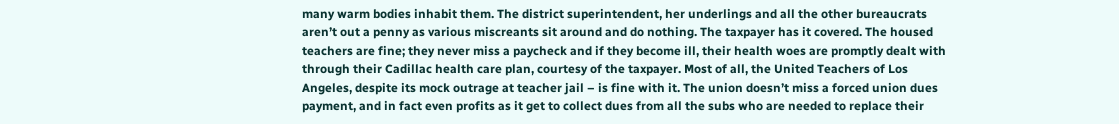many warm bodies inhabit them. The district superintendent, her underlings and all the other bureaucrats aren’t out a penny as various miscreants sit around and do nothing. The taxpayer has it covered. The housed teachers are fine; they never miss a paycheck and if they become ill, their health woes are promptly dealt with through their Cadillac health care plan, courtesy of the taxpayer. Most of all, the United Teachers of Los Angeles, despite its mock outrage at teacher jail – is fine with it. The union doesn’t miss a forced union dues payment, and in fact even profits as it get to collect dues from all the subs who are needed to replace their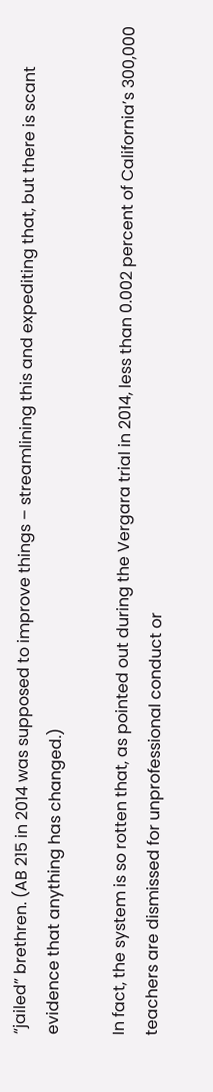“jailed” brethren. (AB 215 in 2014 was supposed to improve things – streamlining this and expediting that, but there is scant evidence that anything has changed.)

In fact, the system is so rotten that, as pointed out during the Vergara trial in 2014, less than 0.002 percent of California’s 300,000 teachers are dismissed for unprofessional conduct or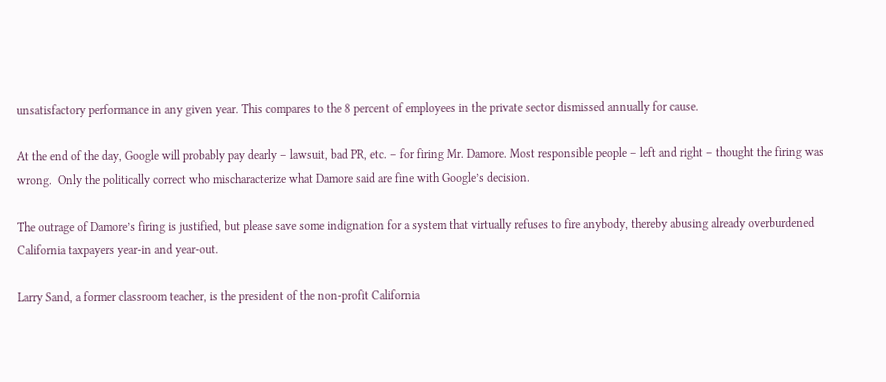unsatisfactory performance in any given year. This compares to the 8 percent of employees in the private sector dismissed annually for cause.

At the end of the day, Google will probably pay dearly – lawsuit, bad PR, etc. – for firing Mr. Damore. Most responsible people – left and right – thought the firing was wrong.  Only the politically correct who mischaracterize what Damore said are fine with Google’s decision.

The outrage of Damore’s firing is justified, but please save some indignation for a system that virtually refuses to fire anybody, thereby abusing already overburdened California taxpayers year-in and year-out.

Larry Sand, a former classroom teacher, is the president of the non-profit California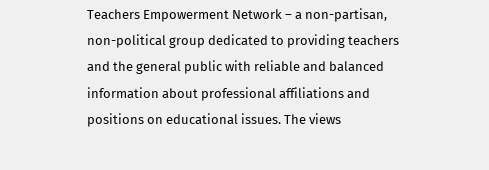Teachers Empowerment Network – a non-partisan, non-political group dedicated to providing teachers and the general public with reliable and balanced information about professional affiliations and positions on educational issues. The views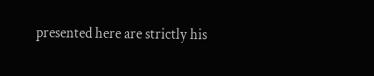presented here are strictly his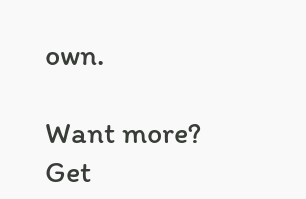own.

Want more? Get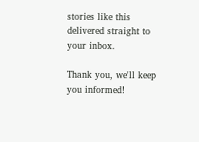stories like this delivered straight to your inbox.

Thank you, we'll keep you informed!